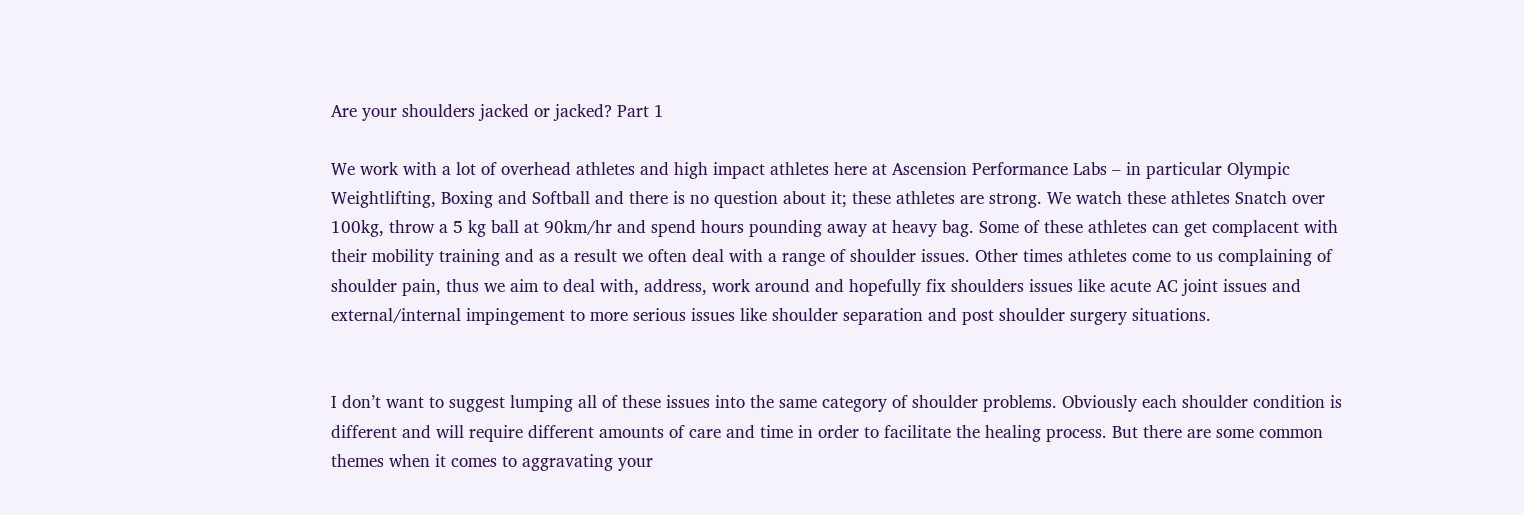Are your shoulders jacked or jacked? Part 1

We work with a lot of overhead athletes and high impact athletes here at Ascension Performance Labs – in particular Olympic Weightlifting, Boxing and Softball and there is no question about it; these athletes are strong. We watch these athletes Snatch over 100kg, throw a 5 kg ball at 90km/hr and spend hours pounding away at heavy bag. Some of these athletes can get complacent with their mobility training and as a result we often deal with a range of shoulder issues. Other times athletes come to us complaining of shoulder pain, thus we aim to deal with, address, work around and hopefully fix shoulders issues like acute AC joint issues and external/internal impingement to more serious issues like shoulder separation and post shoulder surgery situations.


I don’t want to suggest lumping all of these issues into the same category of shoulder problems. Obviously each shoulder condition is different and will require different amounts of care and time in order to facilitate the healing process. But there are some common themes when it comes to aggravating your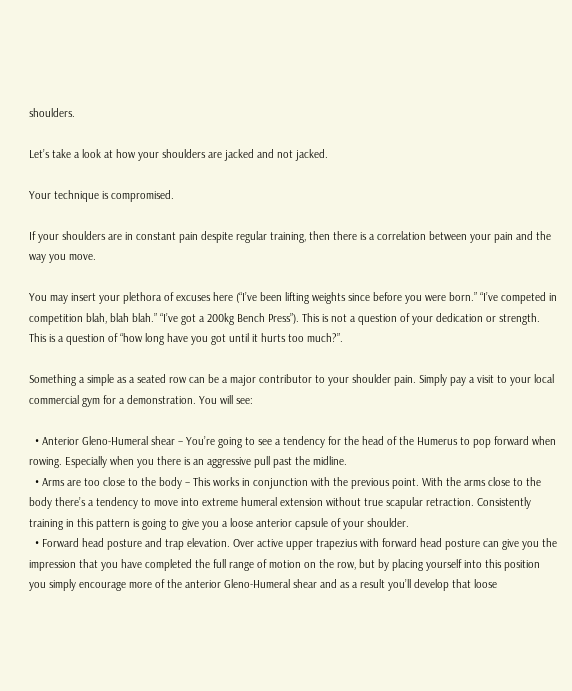shoulders.

Let’s take a look at how your shoulders are jacked and not jacked.

Your technique is compromised.

If your shoulders are in constant pain despite regular training, then there is a correlation between your pain and the way you move.

You may insert your plethora of excuses here (“I’ve been lifting weights since before you were born.” “I’ve competed in competition blah, blah blah.” “I’ve got a 200kg Bench Press”). This is not a question of your dedication or strength. This is a question of “how long have you got until it hurts too much?”.

Something a simple as a seated row can be a major contributor to your shoulder pain. Simply pay a visit to your local commercial gym for a demonstration. You will see:

  • Anterior Gleno-Humeral shear – You’re going to see a tendency for the head of the Humerus to pop forward when rowing. Especially when you there is an aggressive pull past the midline.
  • Arms are too close to the body – This works in conjunction with the previous point. With the arms close to the body there’s a tendency to move into extreme humeral extension without true scapular retraction. Consistently training in this pattern is going to give you a loose anterior capsule of your shoulder.
  • Forward head posture and trap elevation. Over active upper trapezius with forward head posture can give you the impression that you have completed the full range of motion on the row, but by placing yourself into this position you simply encourage more of the anterior Gleno-Humeral shear and as a result you’ll develop that loose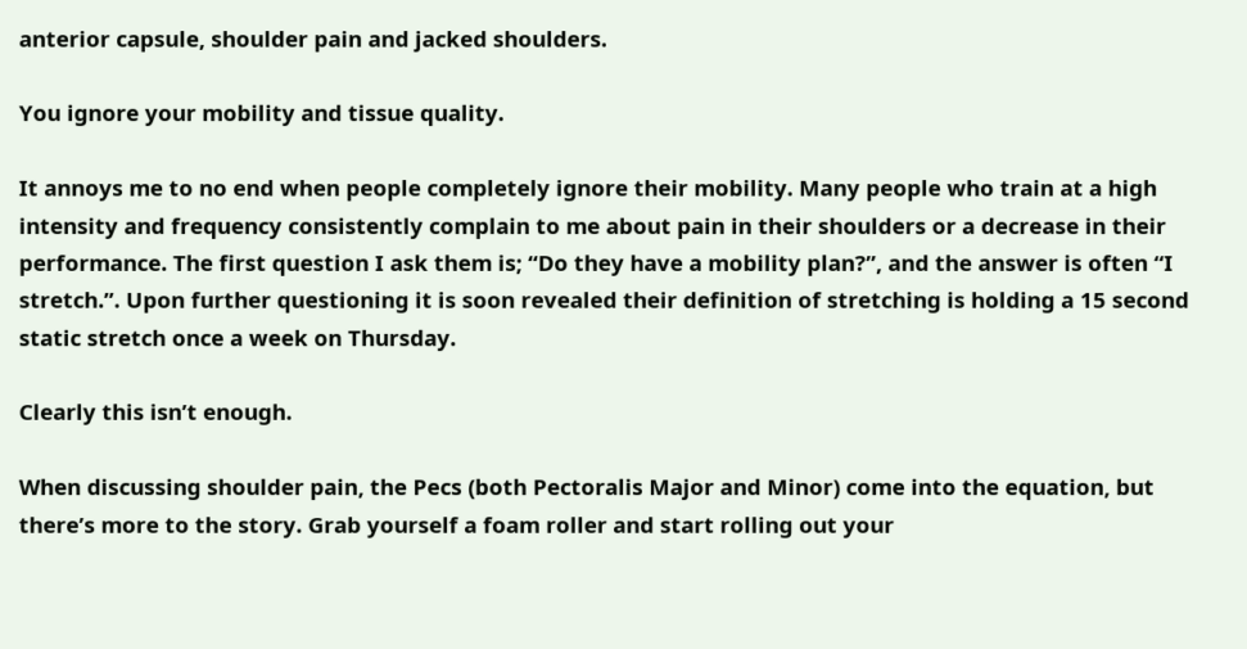anterior capsule, shoulder pain and jacked shoulders.

You ignore your mobility and tissue quality.

It annoys me to no end when people completely ignore their mobility. Many people who train at a high intensity and frequency consistently complain to me about pain in their shoulders or a decrease in their performance. The first question I ask them is; “Do they have a mobility plan?”, and the answer is often “I stretch.”. Upon further questioning it is soon revealed their definition of stretching is holding a 15 second static stretch once a week on Thursday.

Clearly this isn’t enough.

When discussing shoulder pain, the Pecs (both Pectoralis Major and Minor) come into the equation, but there’s more to the story. Grab yourself a foam roller and start rolling out your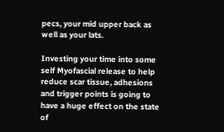pecs, your mid upper back as well as your lats.

Investing your time into some self Myofascial release to help reduce scar tissue, adhesions and trigger points is going to have a huge effect on the state of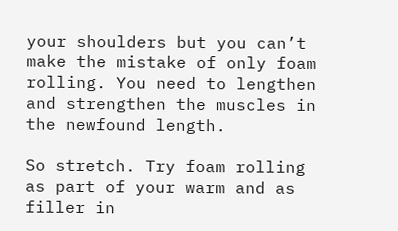your shoulders but you can’t make the mistake of only foam rolling. You need to lengthen and strengthen the muscles in the newfound length.

So stretch. Try foam rolling as part of your warm and as filler in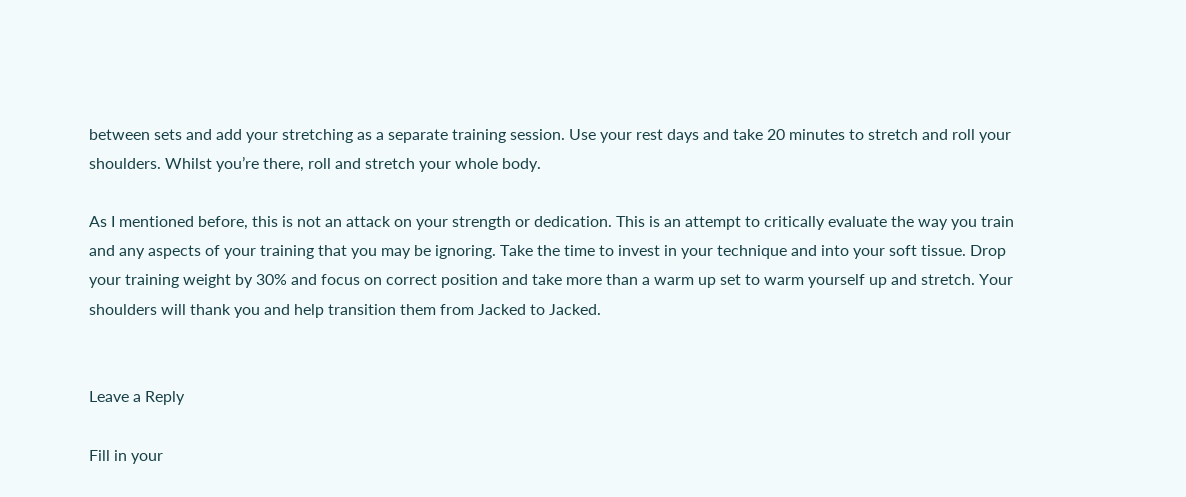between sets and add your stretching as a separate training session. Use your rest days and take 20 minutes to stretch and roll your shoulders. Whilst you’re there, roll and stretch your whole body.

As I mentioned before, this is not an attack on your strength or dedication. This is an attempt to critically evaluate the way you train and any aspects of your training that you may be ignoring. Take the time to invest in your technique and into your soft tissue. Drop your training weight by 30% and focus on correct position and take more than a warm up set to warm yourself up and stretch. Your shoulders will thank you and help transition them from Jacked to Jacked.


Leave a Reply

Fill in your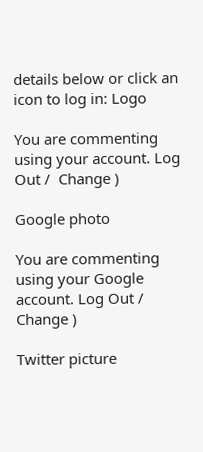details below or click an icon to log in: Logo

You are commenting using your account. Log Out /  Change )

Google photo

You are commenting using your Google account. Log Out /  Change )

Twitter picture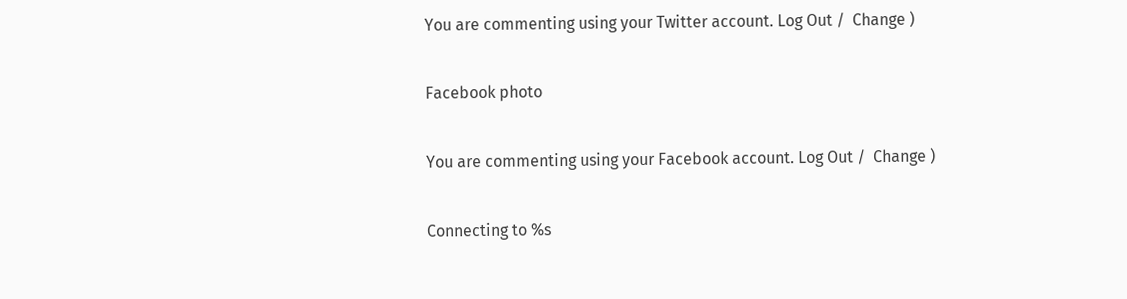You are commenting using your Twitter account. Log Out /  Change )

Facebook photo

You are commenting using your Facebook account. Log Out /  Change )

Connecting to %s